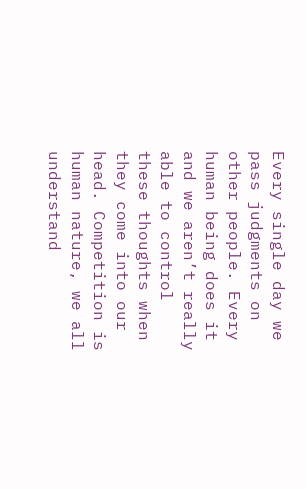Every single day we pass judgments on other people. Every human being does it and we aren’t really able to control these thoughts when they come into our head. Competition is human nature, we all understand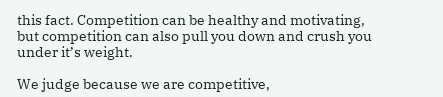this fact. Competition can be healthy and motivating, but competition can also pull you down and crush you under it’s weight.

We judge because we are competitive,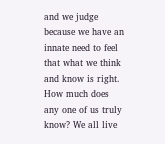and we judge because we have an innate need to feel that what we think and know is right. How much does any one of us truly know? We all live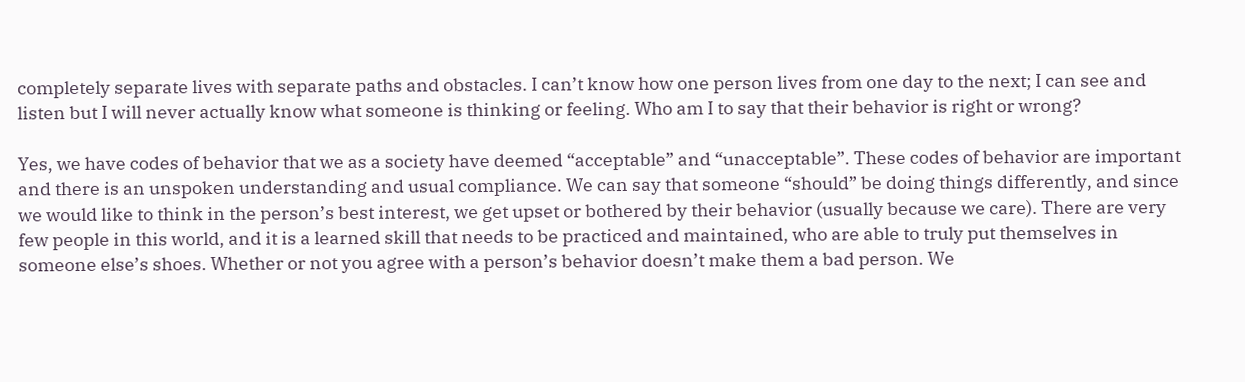completely separate lives with separate paths and obstacles. I can’t know how one person lives from one day to the next; I can see and listen but I will never actually know what someone is thinking or feeling. Who am I to say that their behavior is right or wrong?

Yes, we have codes of behavior that we as a society have deemed “acceptable” and “unacceptable”. These codes of behavior are important and there is an unspoken understanding and usual compliance. We can say that someone “should” be doing things differently, and since we would like to think in the person’s best interest, we get upset or bothered by their behavior (usually because we care). There are very few people in this world, and it is a learned skill that needs to be practiced and maintained, who are able to truly put themselves in someone else’s shoes. Whether or not you agree with a person’s behavior doesn’t make them a bad person. We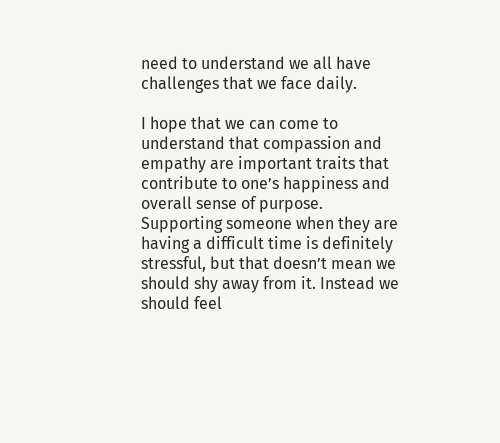need to understand we all have challenges that we face daily.

I hope that we can come to understand that compassion and empathy are important traits that contribute to one’s happiness and overall sense of purpose. Supporting someone when they are having a difficult time is definitely stressful, but that doesn’t mean we should shy away from it. Instead we should feel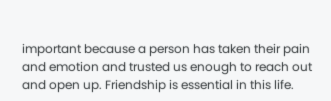important because a person has taken their pain and emotion and trusted us enough to reach out and open up. Friendship is essential in this life.